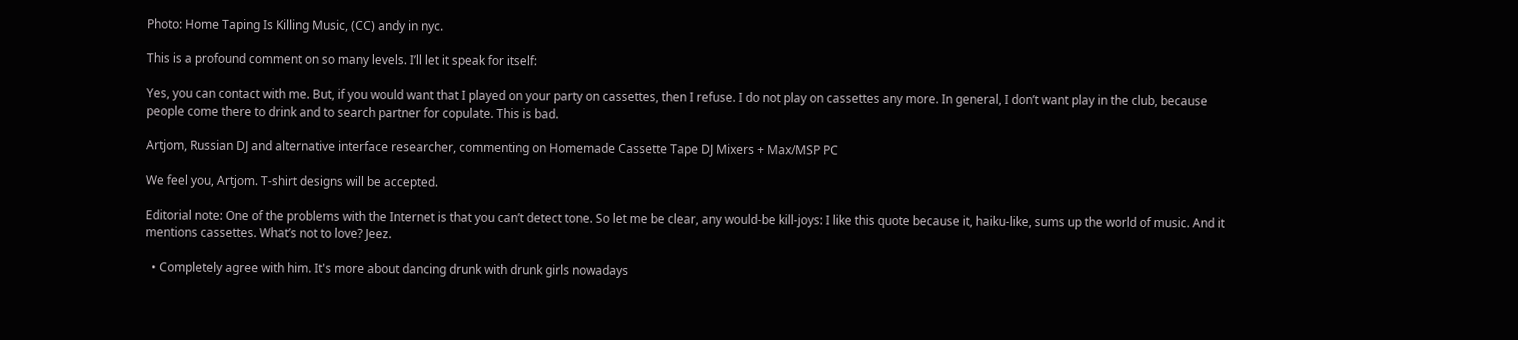Photo: Home Taping Is Killing Music, (CC) andy in nyc.

This is a profound comment on so many levels. I’ll let it speak for itself:

Yes, you can contact with me. But, if you would want that I played on your party on cassettes, then I refuse. I do not play on cassettes any more. In general, I don’t want play in the club, because people come there to drink and to search partner for copulate. This is bad.

Artjom, Russian DJ and alternative interface researcher, commenting on Homemade Cassette Tape DJ Mixers + Max/MSP PC

We feel you, Artjom. T-shirt designs will be accepted.

Editorial note: One of the problems with the Internet is that you can’t detect tone. So let me be clear, any would-be kill-joys: I like this quote because it, haiku-like, sums up the world of music. And it mentions cassettes. What’s not to love? Jeez.

  • Completely agree with him. It's more about dancing drunk with drunk girls nowadays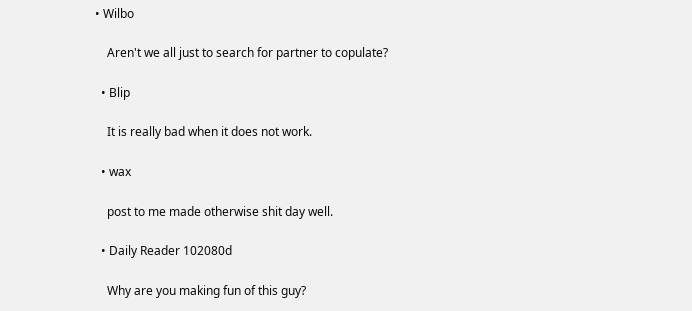• Wilbo

    Aren't we all just to search for partner to copulate?

  • Blip

    It is really bad when it does not work.

  • wax

    post to me made otherwise shit day well.

  • Daily Reader 102080d

    Why are you making fun of this guy?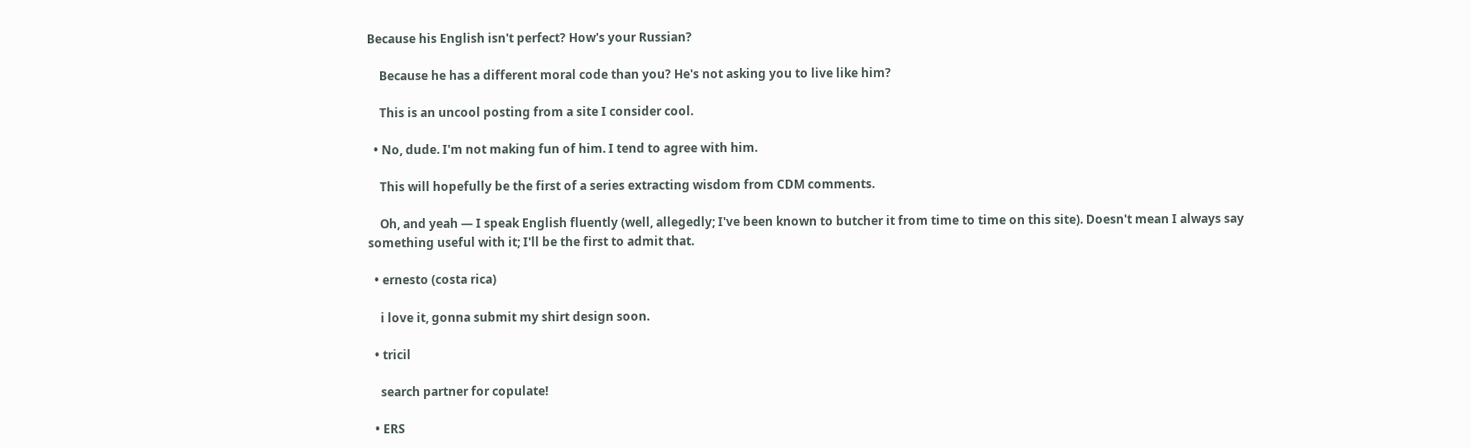Because his English isn't perfect? How's your Russian?

    Because he has a different moral code than you? He's not asking you to live like him?

    This is an uncool posting from a site I consider cool.

  • No, dude. I'm not making fun of him. I tend to agree with him.

    This will hopefully be the first of a series extracting wisdom from CDM comments.

    Oh, and yeah — I speak English fluently (well, allegedly; I've been known to butcher it from time to time on this site). Doesn't mean I always say something useful with it; I'll be the first to admit that.

  • ernesto (costa rica)

    i love it, gonna submit my shirt design soon.

  • tricil

    search partner for copulate!

  • ERS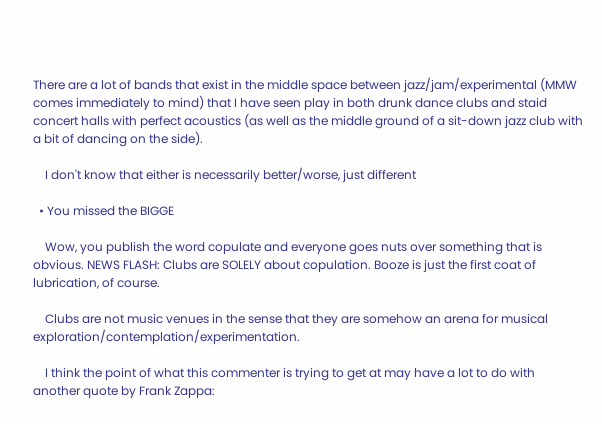There are a lot of bands that exist in the middle space between jazz/jam/experimental (MMW comes immediately to mind) that I have seen play in both drunk dance clubs and staid concert halls with perfect acoustics (as well as the middle ground of a sit-down jazz club with a bit of dancing on the side).

    I don't know that either is necessarily better/worse, just different

  • You missed the BIGGE

    Wow, you publish the word copulate and everyone goes nuts over something that is obvious. NEWS FLASH: Clubs are SOLELY about copulation. Booze is just the first coat of lubrication, of course.

    Clubs are not music venues in the sense that they are somehow an arena for musical exploration/contemplation/experimentation.

    I think the point of what this commenter is trying to get at may have a lot to do with another quote by Frank Zappa: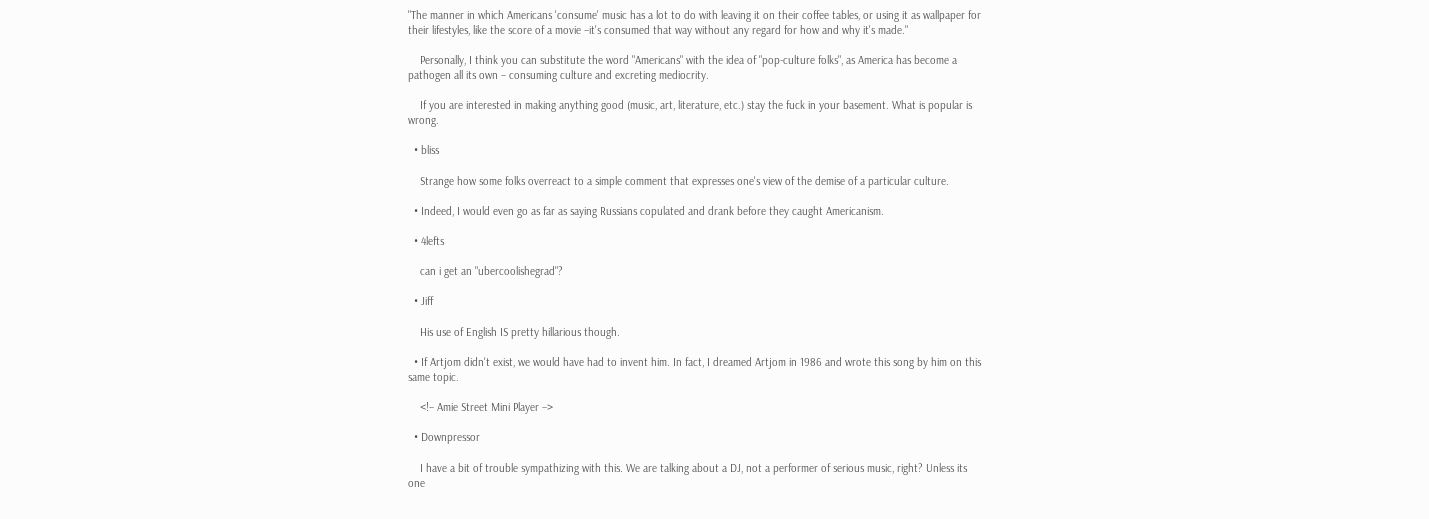"The manner in which Americans 'consume' music has a lot to do with leaving it on their coffee tables, or using it as wallpaper for their lifestyles, like the score of a movie –it's consumed that way without any regard for how and why it's made."

    Personally, I think you can substitute the word "Americans" with the idea of "pop-culture folks", as America has become a pathogen all its own – consuming culture and excreting mediocrity.

    If you are interested in making anything good (music, art, literature, etc.) stay the fuck in your basement. What is popular is wrong.

  • bliss

    Strange how some folks overreact to a simple comment that expresses one's view of the demise of a particular culture.

  • Indeed, I would even go as far as saying Russians copulated and drank before they caught Americanism.

  • 4lefts

    can i get an "ubercoolishegrad"?

  • Jiff

    His use of English IS pretty hillarious though.

  • If Artjom didn't exist, we would have had to invent him. In fact, I dreamed Artjom in 1986 and wrote this song by him on this same topic.

    <!– Amie Street Mini Player –>

  • Downpressor

    I have a bit of trouble sympathizing with this. We are talking about a DJ, not a performer of serious music, right? Unless its one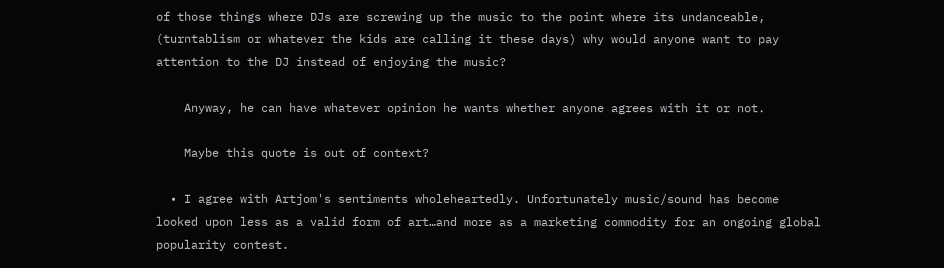of those things where DJs are screwing up the music to the point where its undanceable, (turntablism or whatever the kids are calling it these days) why would anyone want to pay attention to the DJ instead of enjoying the music?

    Anyway, he can have whatever opinion he wants whether anyone agrees with it or not.

    Maybe this quote is out of context?

  • I agree with Artjom's sentiments wholeheartedly. Unfortunately music/sound has become looked upon less as a valid form of art…and more as a marketing commodity for an ongoing global popularity contest.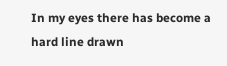In my eyes there has become a hard line drawn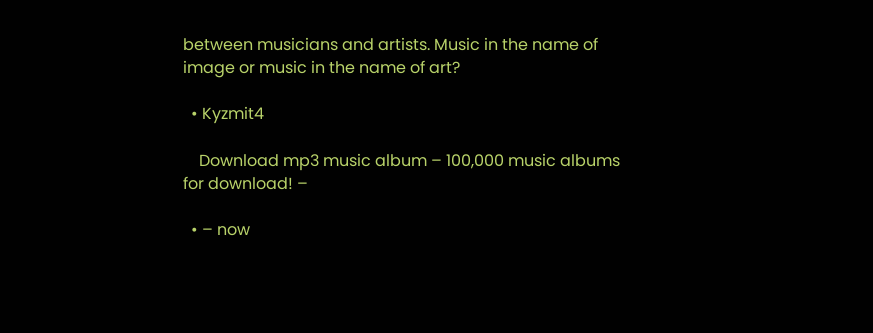between musicians and artists. Music in the name of image or music in the name of art?

  • Kyzmit4

    Download mp3 music album – 100,000 music albums for download! –

  • – now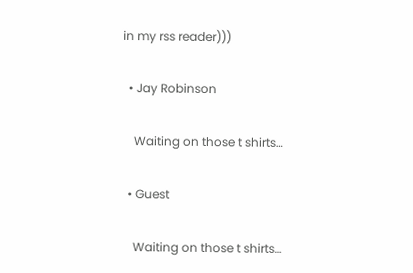in my rss reader)))

  • Jay Robinson

    Waiting on those t shirts…

  • Guest

    Waiting on those t shirts…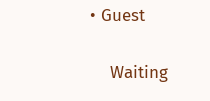• Guest

    Waiting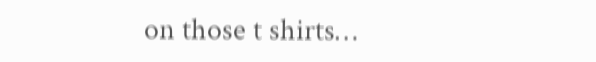on those t shirts…